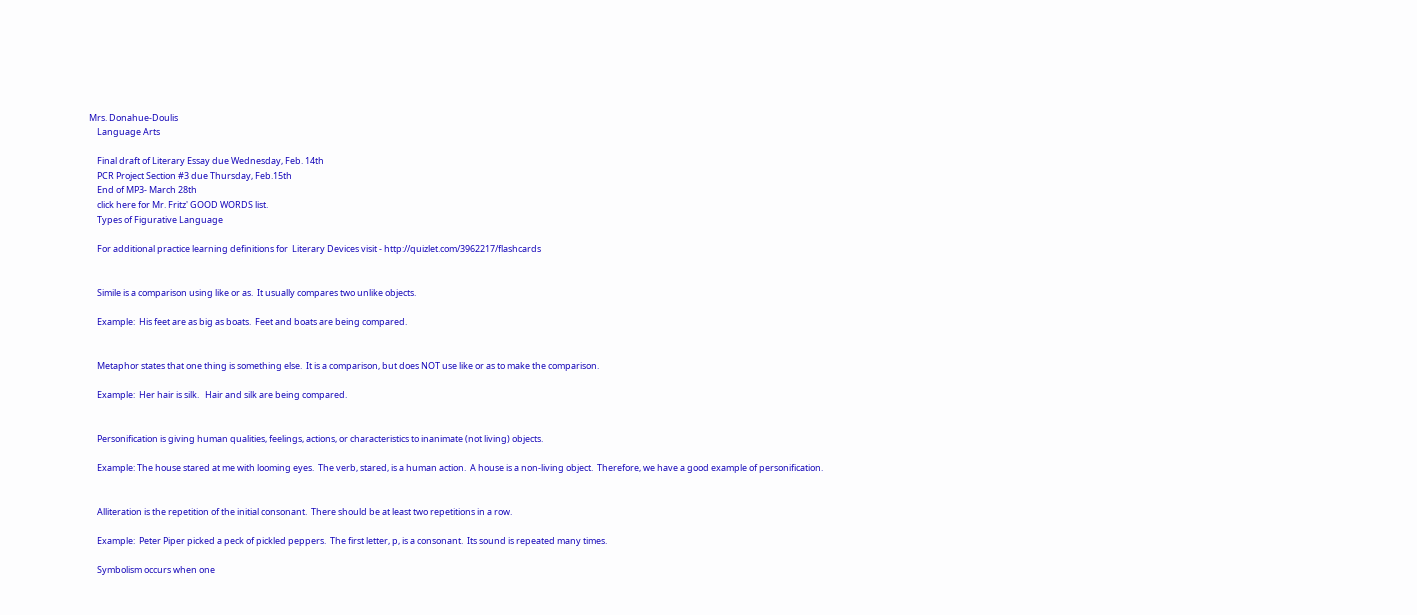Mrs. Donahue-Doulis
    Language Arts

    Final draft of Literary Essay due Wednesday, Feb. 14th
    PCR Project Section #3 due Thursday, Feb.15th
    End of MP3- March 28th
    click here for Mr. Fritz' GOOD WORDS list.
    Types of Figurative Language

    For additional practice learning definitions for  Literary Devices visit - http://quizlet.com/3962217/flashcards


    Simile is a comparison using like or as.  It usually compares two unlike objects.

    Example:  His feet are as big as boats.  Feet and boats are being compared.


    Metaphor states that one thing is something else.  It is a comparison, but does NOT use like or as to make the comparison.

    Example:  Her hair is silk.   Hair and silk are being compared.


    Personification is giving human qualities, feelings, actions, or characteristics to inanimate (not living) objects.

    Example: The house stared at me with looming eyes.  The verb, stared, is a human action.  A house is a non-living object.  Therefore, we have a good example of personification.


    Alliteration is the repetition of the initial consonant.  There should be at least two repetitions in a row.

    Example:  Peter Piper picked a peck of pickled peppers.  The first letter, p, is a consonant.  Its sound is repeated many times.

    Symbolism occurs when one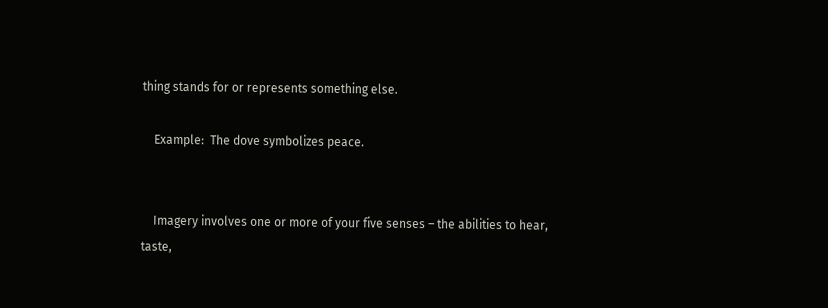thing stands for or represents something else.

    Example:  The dove symbolizes peace.


    Imagery involves one or more of your five senses – the abilities to hear, taste,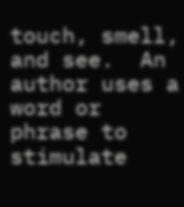touch, smell, and see.  An author uses a word or phrase to stimulate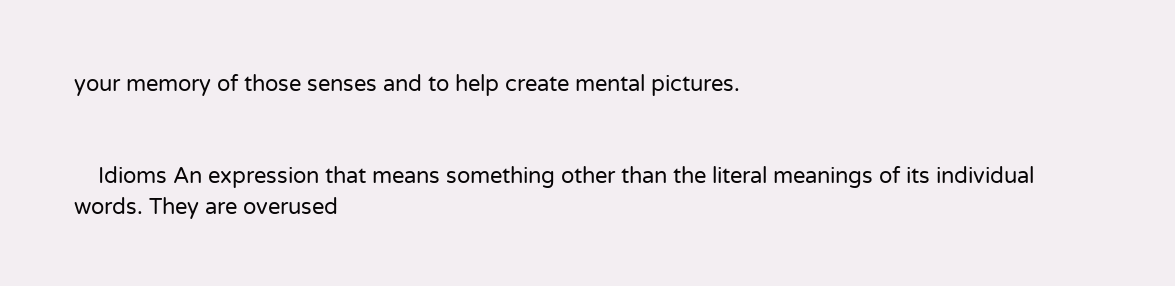your memory of those senses and to help create mental pictures.


    Idioms An expression that means something other than the literal meanings of its individual words. They are overused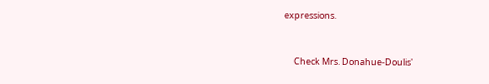expressions.


     Check Mrs. Donahue-Doulis'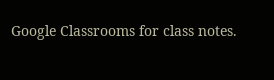Google Classrooms for class notes.